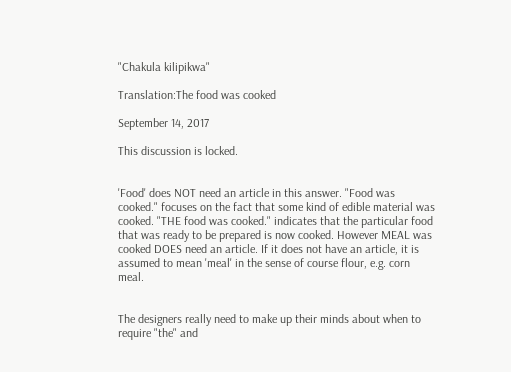"Chakula kilipikwa"

Translation:The food was cooked

September 14, 2017

This discussion is locked.


'Food' does NOT need an article in this answer. "Food was cooked." focuses on the fact that some kind of edible material was cooked. "THE food was cooked." indicates that the particular food that was ready to be prepared is now cooked. However MEAL was cooked DOES need an article. If it does not have an article, it is assumed to mean 'meal' in the sense of course flour, e.g. corn meal.


The designers really need to make up their minds about when to require "the" and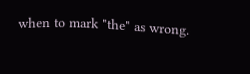when to mark "the" as wrong.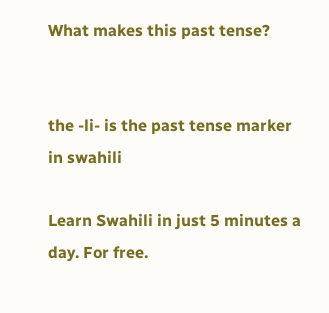What makes this past tense?


the -li- is the past tense marker in swahili

Learn Swahili in just 5 minutes a day. For free.